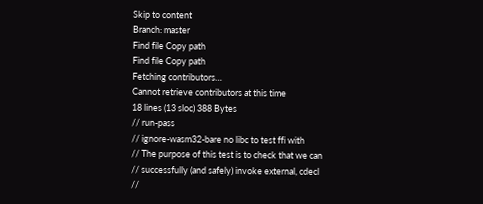Skip to content
Branch: master
Find file Copy path
Find file Copy path
Fetching contributors…
Cannot retrieve contributors at this time
18 lines (13 sloc) 388 Bytes
// run-pass
// ignore-wasm32-bare no libc to test ffi with
// The purpose of this test is to check that we can
// successfully (and safely) invoke external, cdecl
//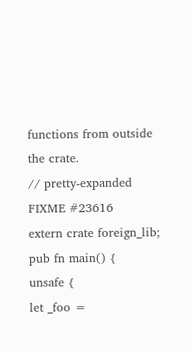functions from outside the crate.
// pretty-expanded FIXME #23616
extern crate foreign_lib;
pub fn main() {
unsafe {
let _foo =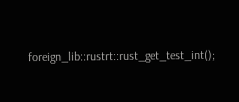foreign_lib::rustrt::rust_get_test_int();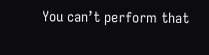You can’t perform that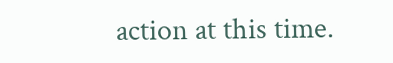action at this time.